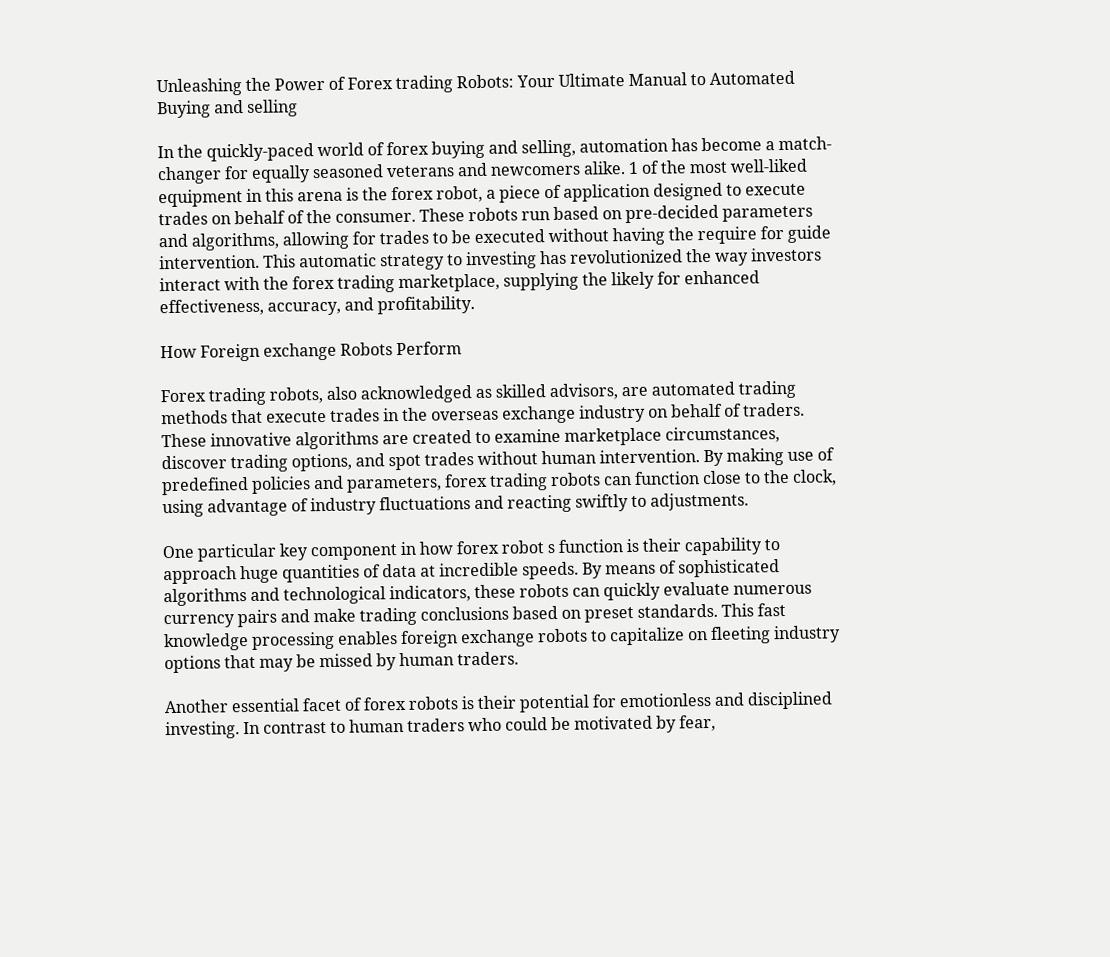Unleashing the Power of Forex trading Robots: Your Ultimate Manual to Automated Buying and selling

In the quickly-paced world of forex buying and selling, automation has become a match-changer for equally seasoned veterans and newcomers alike. 1 of the most well-liked equipment in this arena is the forex robot, a piece of application designed to execute trades on behalf of the consumer. These robots run based on pre-decided parameters and algorithms, allowing for trades to be executed without having the require for guide intervention. This automatic strategy to investing has revolutionized the way investors interact with the forex trading marketplace, supplying the likely for enhanced effectiveness, accuracy, and profitability.

How Foreign exchange Robots Perform

Forex trading robots, also acknowledged as skilled advisors, are automated trading methods that execute trades in the overseas exchange industry on behalf of traders. These innovative algorithms are created to examine marketplace circumstances, discover trading options, and spot trades without human intervention. By making use of predefined policies and parameters, forex trading robots can function close to the clock, using advantage of industry fluctuations and reacting swiftly to adjustments.

One particular key component in how forex robot s function is their capability to approach huge quantities of data at incredible speeds. By means of sophisticated algorithms and technological indicators, these robots can quickly evaluate numerous currency pairs and make trading conclusions based on preset standards. This fast knowledge processing enables foreign exchange robots to capitalize on fleeting industry options that may be missed by human traders.

Another essential facet of forex robots is their potential for emotionless and disciplined investing. In contrast to human traders who could be motivated by fear,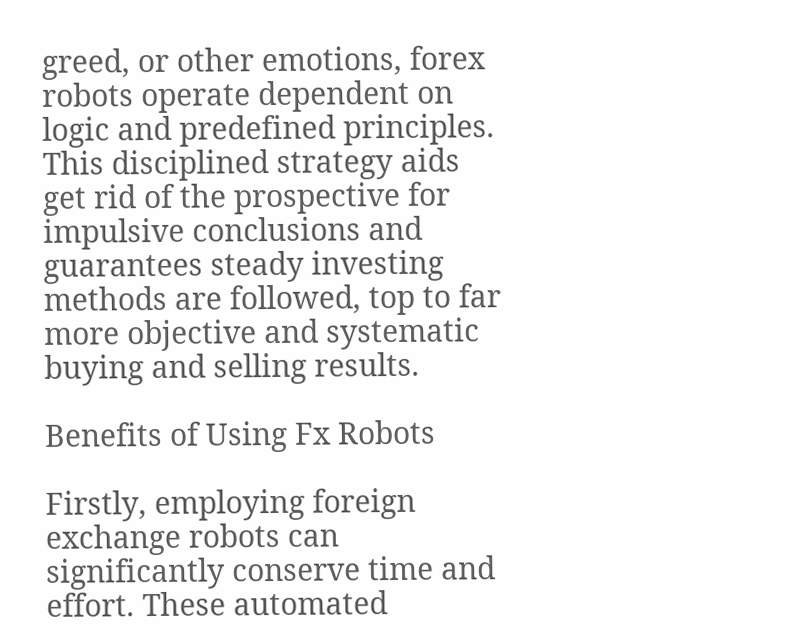greed, or other emotions, forex robots operate dependent on logic and predefined principles. This disciplined strategy aids get rid of the prospective for impulsive conclusions and guarantees steady investing methods are followed, top to far more objective and systematic buying and selling results.

Benefits of Using Fx Robots

Firstly, employing foreign exchange robots can significantly conserve time and effort. These automated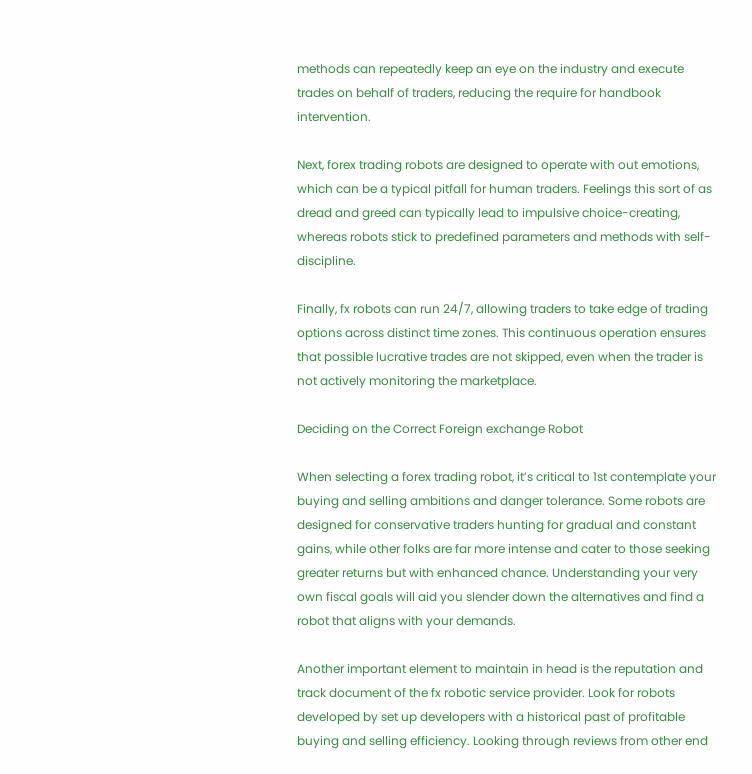methods can repeatedly keep an eye on the industry and execute trades on behalf of traders, reducing the require for handbook intervention.

Next, forex trading robots are designed to operate with out emotions, which can be a typical pitfall for human traders. Feelings this sort of as dread and greed can typically lead to impulsive choice-creating, whereas robots stick to predefined parameters and methods with self-discipline.

Finally, fx robots can run 24/7, allowing traders to take edge of trading options across distinct time zones. This continuous operation ensures that possible lucrative trades are not skipped, even when the trader is not actively monitoring the marketplace.

Deciding on the Correct Foreign exchange Robot

When selecting a forex trading robot, it’s critical to 1st contemplate your buying and selling ambitions and danger tolerance. Some robots are designed for conservative traders hunting for gradual and constant gains, while other folks are far more intense and cater to those seeking greater returns but with enhanced chance. Understanding your very own fiscal goals will aid you slender down the alternatives and find a robot that aligns with your demands.

Another important element to maintain in head is the reputation and track document of the fx robotic service provider. Look for robots developed by set up developers with a historical past of profitable buying and selling efficiency. Looking through reviews from other end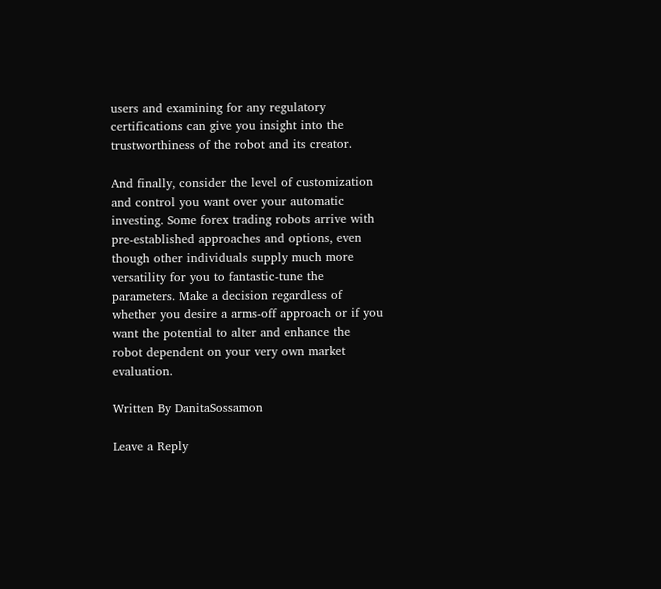users and examining for any regulatory certifications can give you insight into the trustworthiness of the robot and its creator.

And finally, consider the level of customization and control you want over your automatic investing. Some forex trading robots arrive with pre-established approaches and options, even though other individuals supply much more versatility for you to fantastic-tune the parameters. Make a decision regardless of whether you desire a arms-off approach or if you want the potential to alter and enhance the robot dependent on your very own market evaluation.

Written By DanitaSossamon

Leave a Reply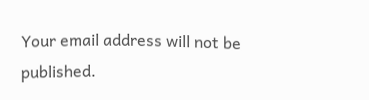Your email address will not be published.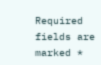Required fields are marked *